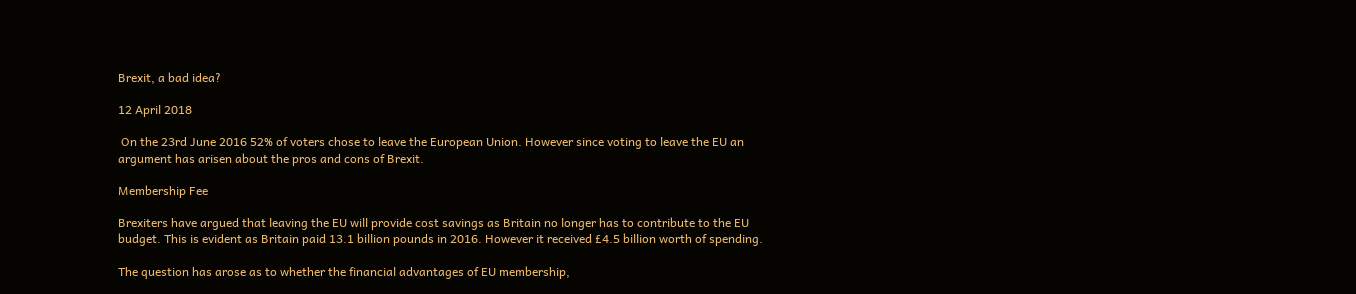Brexit, a bad idea?

12 April 2018

 On the 23rd June 2016 52% of voters chose to leave the European Union. However since voting to leave the EU an argument has arisen about the pros and cons of Brexit.

Membership Fee

Brexiters have argued that leaving the EU will provide cost savings as Britain no longer has to contribute to the EU budget. This is evident as Britain paid 13.1 billion pounds in 2016. However it received £4.5 billion worth of spending.

The question has arose as to whether the financial advantages of EU membership,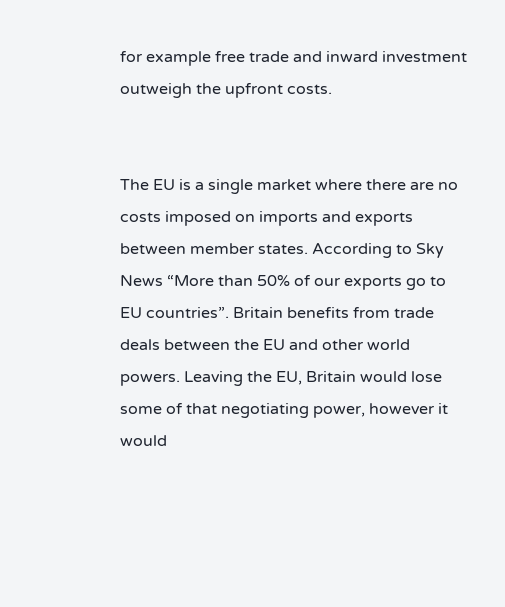for example free trade and inward investment outweigh the upfront costs.


The EU is a single market where there are no costs imposed on imports and exports between member states. According to Sky News “More than 50% of our exports go to EU countries”. Britain benefits from trade deals between the EU and other world powers. Leaving the EU, Britain would lose some of that negotiating power, however it would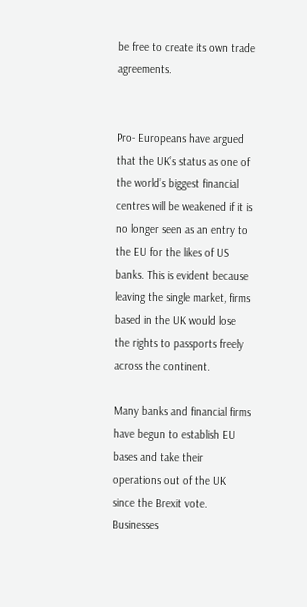be free to create its own trade agreements.


Pro- Europeans have argued that the UK’s status as one of the world’s biggest financial centres will be weakened if it is no longer seen as an entry to the EU for the likes of US banks. This is evident because leaving the single market, firms based in the UK would lose the rights to passports freely across the continent.

Many banks and financial firms have begun to establish EU bases and take their operations out of the UK since the Brexit vote. Businesses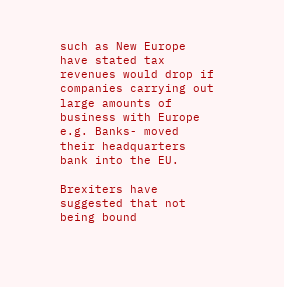such as New Europe have stated tax revenues would drop if companies carrying out large amounts of business with Europe e.g. Banks- moved their headquarters bank into the EU.

Brexiters have suggested that not being bound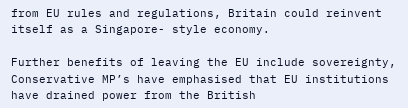from EU rules and regulations, Britain could reinvent itself as a Singapore- style economy.

Further benefits of leaving the EU include sovereignty, Conservative MP’s have emphasised that EU institutions have drained power from the British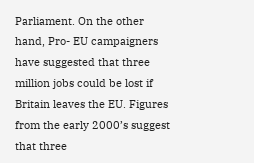Parliament. On the other hand, Pro- EU campaigners have suggested that three million jobs could be lost if Britain leaves the EU. Figures from the early 2000’s suggest that three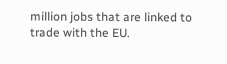million jobs that are linked to trade with the EU.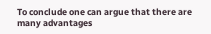To conclude one can argue that there are many advantages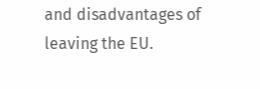and disadvantages of leaving the EU.